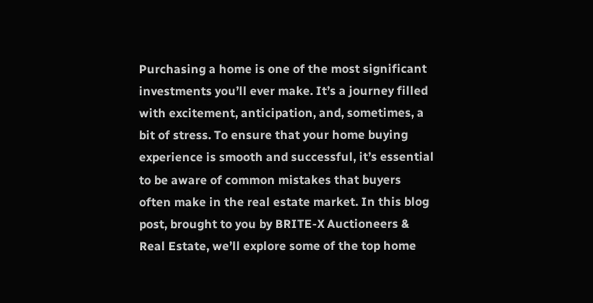Purchasing a home is one of the most significant investments you’ll ever make. It’s a journey filled with excitement, anticipation, and, sometimes, a bit of stress. To ensure that your home buying experience is smooth and successful, it’s essential to be aware of common mistakes that buyers often make in the real estate market. In this blog post, brought to you by BRITE-X Auctioneers & Real Estate, we’ll explore some of the top home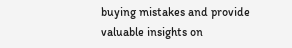buying mistakes and provide valuable insights on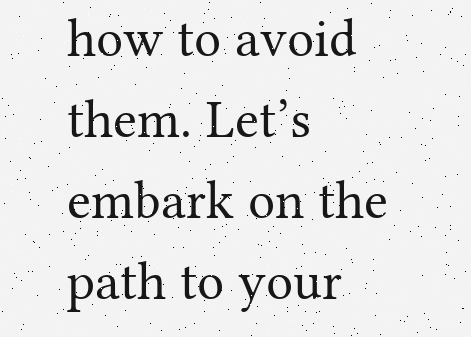how to avoid them. Let’s embark on the path to your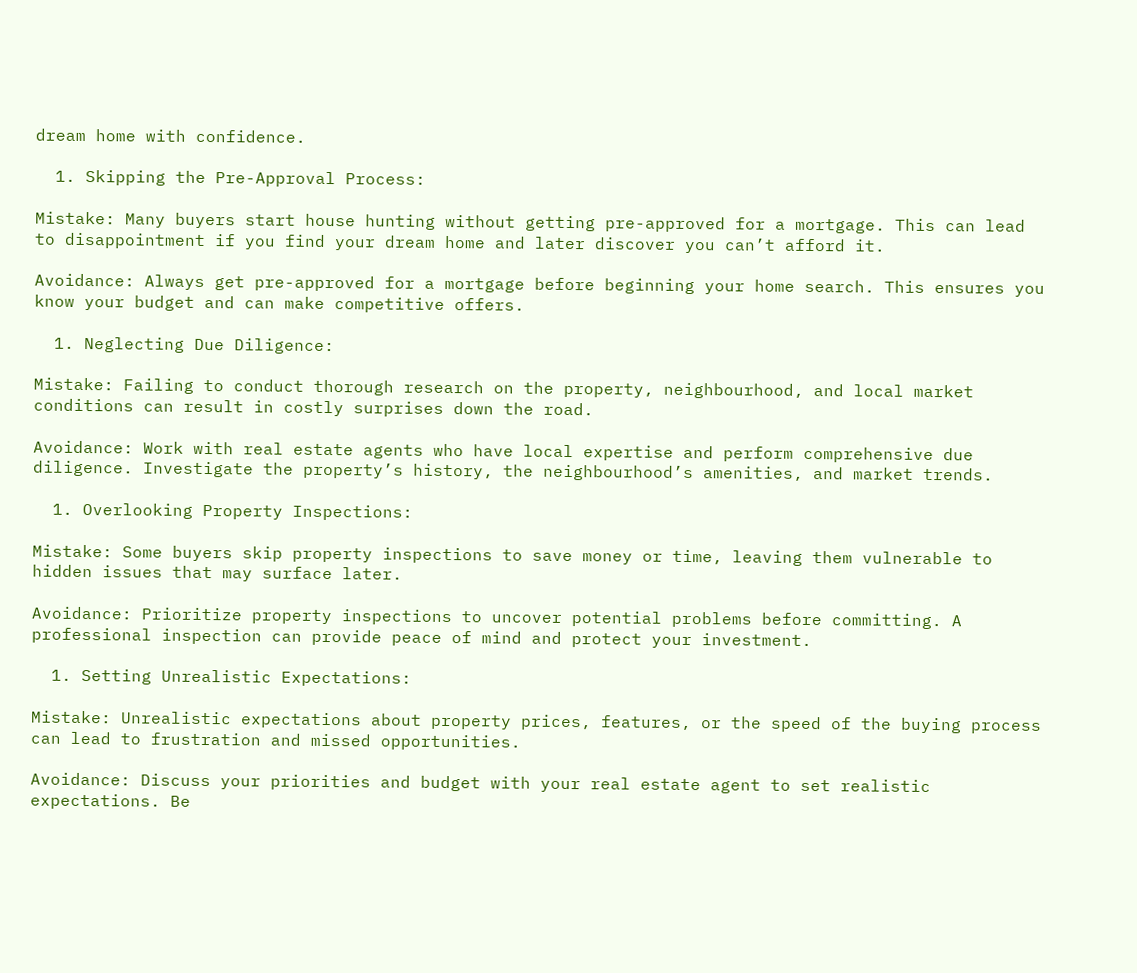dream home with confidence.

  1. Skipping the Pre-Approval Process:

Mistake: Many buyers start house hunting without getting pre-approved for a mortgage. This can lead to disappointment if you find your dream home and later discover you can’t afford it.

Avoidance: Always get pre-approved for a mortgage before beginning your home search. This ensures you know your budget and can make competitive offers.

  1. Neglecting Due Diligence:

Mistake: Failing to conduct thorough research on the property, neighbourhood, and local market conditions can result in costly surprises down the road.

Avoidance: Work with real estate agents who have local expertise and perform comprehensive due diligence. Investigate the property’s history, the neighbourhood’s amenities, and market trends.

  1. Overlooking Property Inspections:

Mistake: Some buyers skip property inspections to save money or time, leaving them vulnerable to hidden issues that may surface later.

Avoidance: Prioritize property inspections to uncover potential problems before committing. A professional inspection can provide peace of mind and protect your investment.

  1. Setting Unrealistic Expectations:

Mistake: Unrealistic expectations about property prices, features, or the speed of the buying process can lead to frustration and missed opportunities.

Avoidance: Discuss your priorities and budget with your real estate agent to set realistic expectations. Be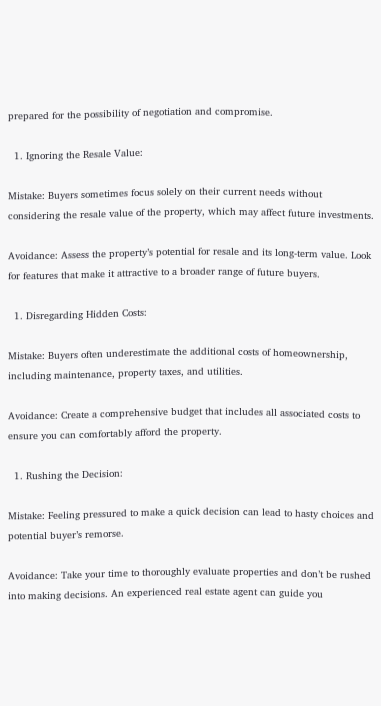prepared for the possibility of negotiation and compromise.

  1. Ignoring the Resale Value:

Mistake: Buyers sometimes focus solely on their current needs without considering the resale value of the property, which may affect future investments.

Avoidance: Assess the property’s potential for resale and its long-term value. Look for features that make it attractive to a broader range of future buyers.

  1. Disregarding Hidden Costs:

Mistake: Buyers often underestimate the additional costs of homeownership, including maintenance, property taxes, and utilities.

Avoidance: Create a comprehensive budget that includes all associated costs to ensure you can comfortably afford the property.

  1. Rushing the Decision:

Mistake: Feeling pressured to make a quick decision can lead to hasty choices and potential buyer’s remorse.

Avoidance: Take your time to thoroughly evaluate properties and don’t be rushed into making decisions. An experienced real estate agent can guide you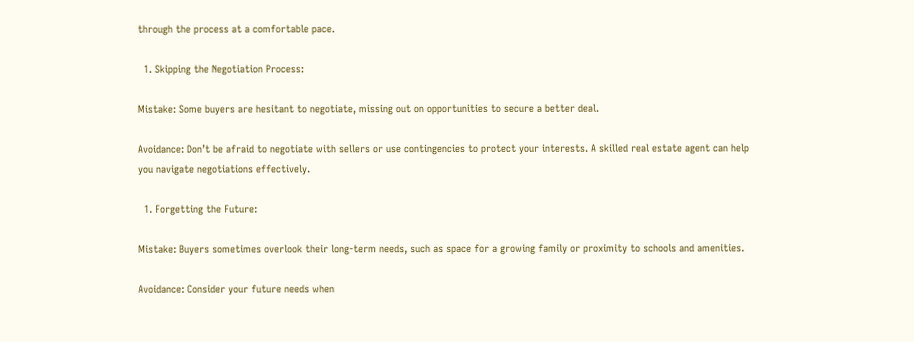through the process at a comfortable pace.

  1. Skipping the Negotiation Process:

Mistake: Some buyers are hesitant to negotiate, missing out on opportunities to secure a better deal.

Avoidance: Don’t be afraid to negotiate with sellers or use contingencies to protect your interests. A skilled real estate agent can help you navigate negotiations effectively.

  1. Forgetting the Future:

Mistake: Buyers sometimes overlook their long-term needs, such as space for a growing family or proximity to schools and amenities.

Avoidance: Consider your future needs when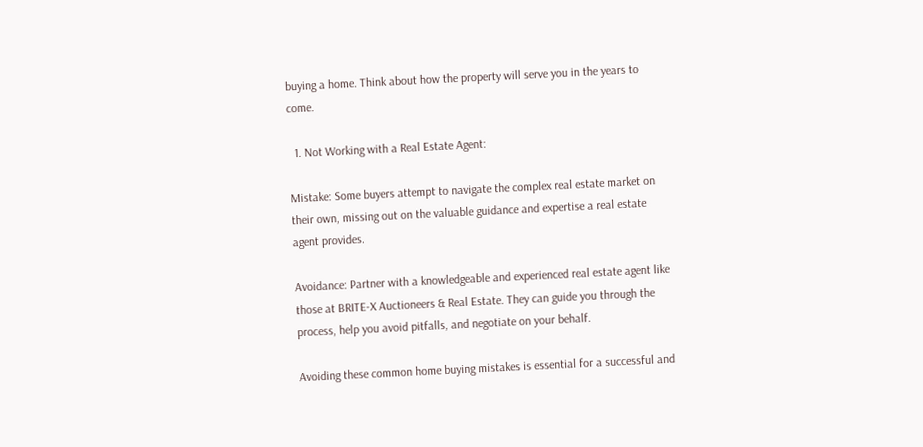buying a home. Think about how the property will serve you in the years to come.

  1. Not Working with a Real Estate Agent:

Mistake: Some buyers attempt to navigate the complex real estate market on their own, missing out on the valuable guidance and expertise a real estate agent provides.

Avoidance: Partner with a knowledgeable and experienced real estate agent like those at BRITE-X Auctioneers & Real Estate. They can guide you through the process, help you avoid pitfalls, and negotiate on your behalf.

Avoiding these common home buying mistakes is essential for a successful and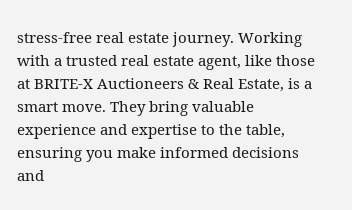stress-free real estate journey. Working with a trusted real estate agent, like those at BRITE-X Auctioneers & Real Estate, is a smart move. They bring valuable experience and expertise to the table, ensuring you make informed decisions and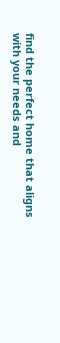find the perfect home that aligns with your needs and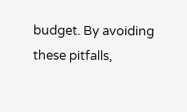budget. By avoiding these pitfalls,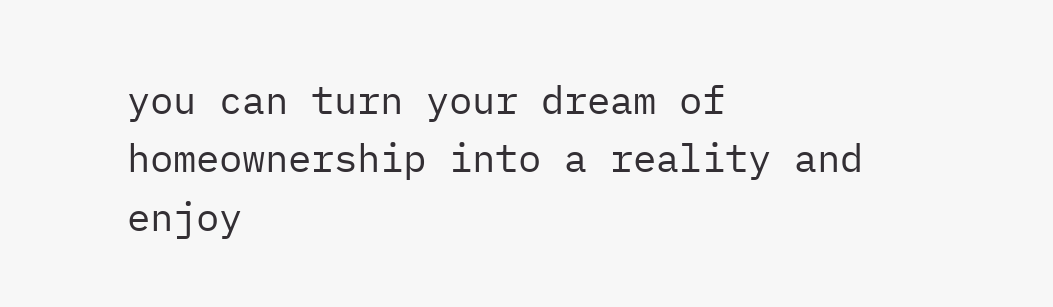you can turn your dream of homeownership into a reality and enjoy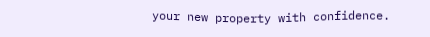your new property with confidence.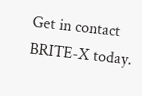Get in contact BRITE-X today.